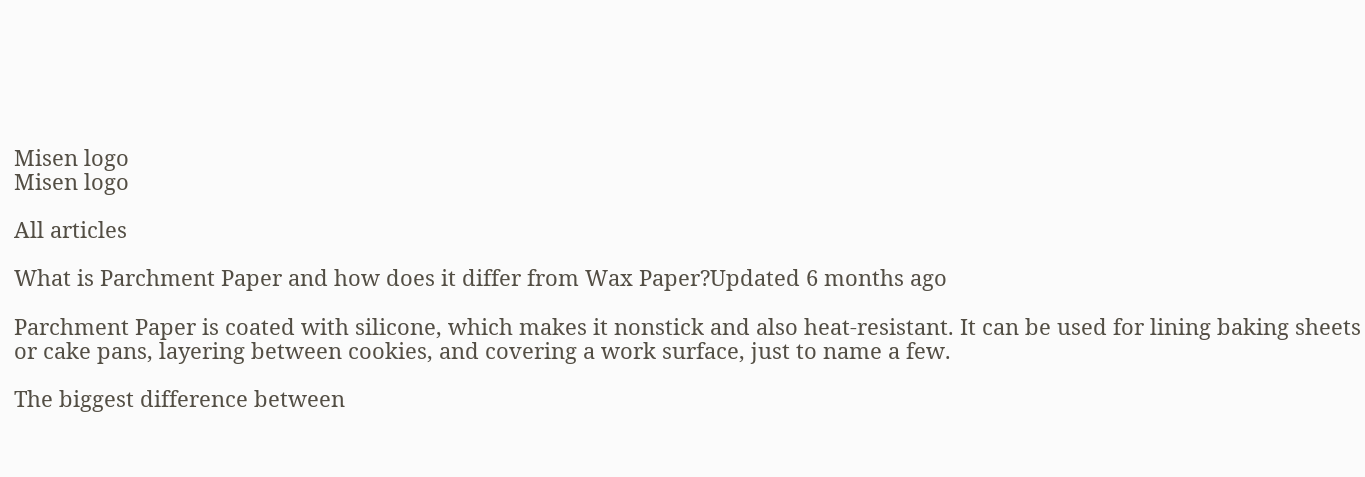Misen logo
Misen logo

All articles

What is Parchment Paper and how does it differ from Wax Paper?Updated 6 months ago

Parchment Paper is coated with silicone, which makes it nonstick and also heat-resistant. It can be used for lining baking sheets or cake pans, layering between cookies, and covering a work surface, just to name a few.

The biggest difference between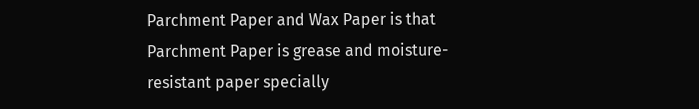Parchment Paper and Wax Paper is that Parchment Paper is grease and moisture-resistant paper specially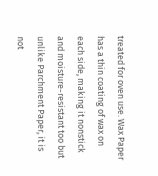treated for oven use. Wax Paper has a thin coating of wax on each side, making it nonstick and moisture-resistant too but unlike Parchment Paper, it is not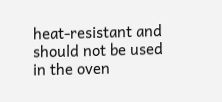heat-resistant and should not be used in the oven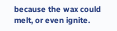because the wax could melt, or even ignite.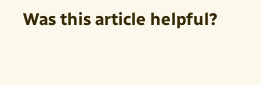Was this article helpful?